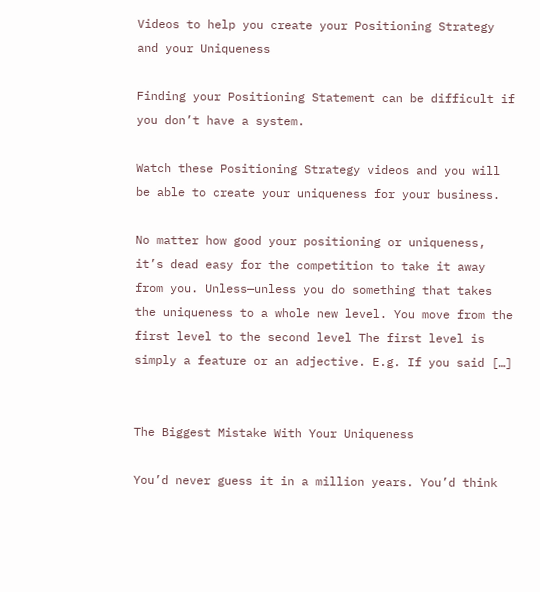Videos to help you create your Positioning Strategy and your Uniqueness

Finding your Positioning Statement can be difficult if you don’t have a system.

Watch these Positioning Strategy videos and you will be able to create your uniqueness for your business.

No matter how good your positioning or uniqueness, it’s dead easy for the competition to take it away from you. Unless—unless you do something that takes the uniqueness to a whole new level. You move from the first level to the second level The first level is simply a feature or an adjective. E.g. If you said […]


The Biggest Mistake With Your Uniqueness

You’d never guess it in a million years. You’d think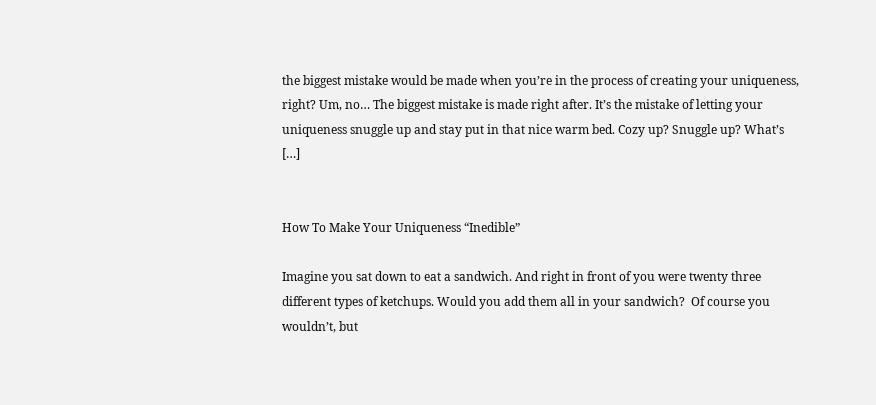the biggest mistake would be made when you’re in the process of creating your uniqueness, right? Um, no… The biggest mistake is made right after. It’s the mistake of letting your uniqueness snuggle up and stay put in that nice warm bed. Cozy up? Snuggle up? What’s […]


How To Make Your Uniqueness “Inedible”

Imagine you sat down to eat a sandwich. And right in front of you were twenty three different types of ketchups. Would you add them all in your sandwich?  Of course you wouldn’t, but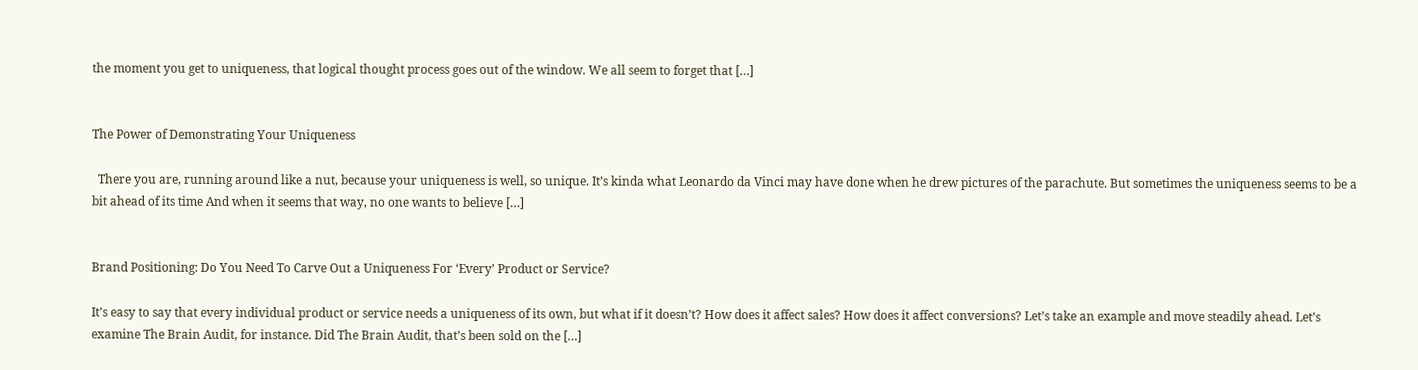the moment you get to uniqueness, that logical thought process goes out of the window. We all seem to forget that […]


The Power of Demonstrating Your Uniqueness

  There you are, running around like a nut, because your uniqueness is well, so unique. It’s kinda what Leonardo da Vinci may have done when he drew pictures of the parachute. But sometimes the uniqueness seems to be a bit ahead of its time And when it seems that way, no one wants to believe […]


Brand Positioning: Do You Need To Carve Out a Uniqueness For ‘Every’ Product or Service?

It’s easy to say that every individual product or service needs a uniqueness of its own, but what if it doesn’t? How does it affect sales? How does it affect conversions? Let’s take an example and move steadily ahead. Let’s examine The Brain Audit, for instance. Did The Brain Audit, that’s been sold on the […]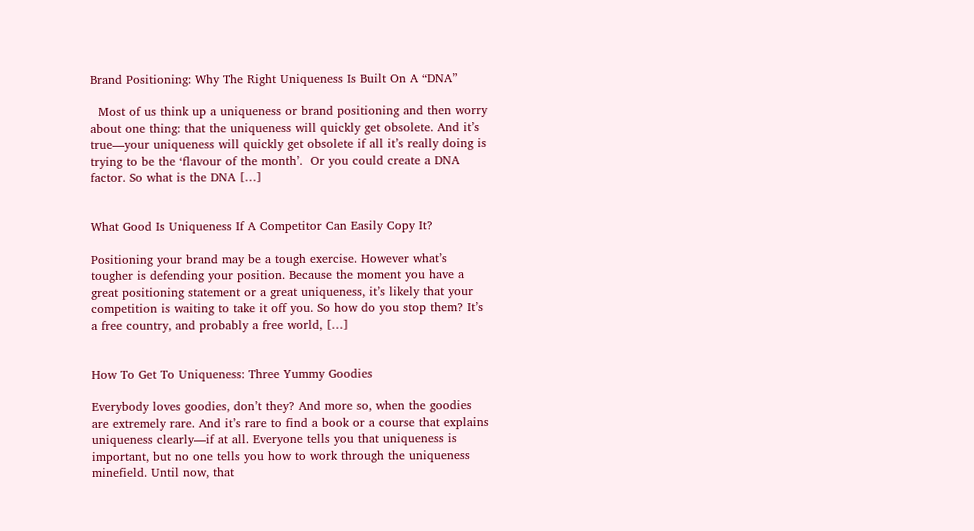Brand Positioning: Why The Right Uniqueness Is Built On A “DNA”

  Most of us think up a uniqueness or brand positioning and then worry about one thing: that the uniqueness will quickly get obsolete. And it’s true—your uniqueness will quickly get obsolete if all it’s really doing is trying to be the ‘flavour of the month’.  Or you could create a DNA factor. So what is the DNA […]


What Good Is Uniqueness If A Competitor Can Easily Copy It?

Positioning your brand may be a tough exercise. However what’s tougher is defending your position. Because the moment you have a great positioning statement or a great uniqueness, it’s likely that your competition is waiting to take it off you. So how do you stop them? It’s a free country, and probably a free world, […]


How To Get To Uniqueness: Three Yummy Goodies

Everybody loves goodies, don’t they? And more so, when the goodies are extremely rare. And it’s rare to find a book or a course that explains uniqueness clearly—if at all. Everyone tells you that uniqueness is important, but no one tells you how to work through the uniqueness minefield. Until now, that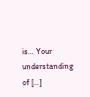is… Your understanding of […]